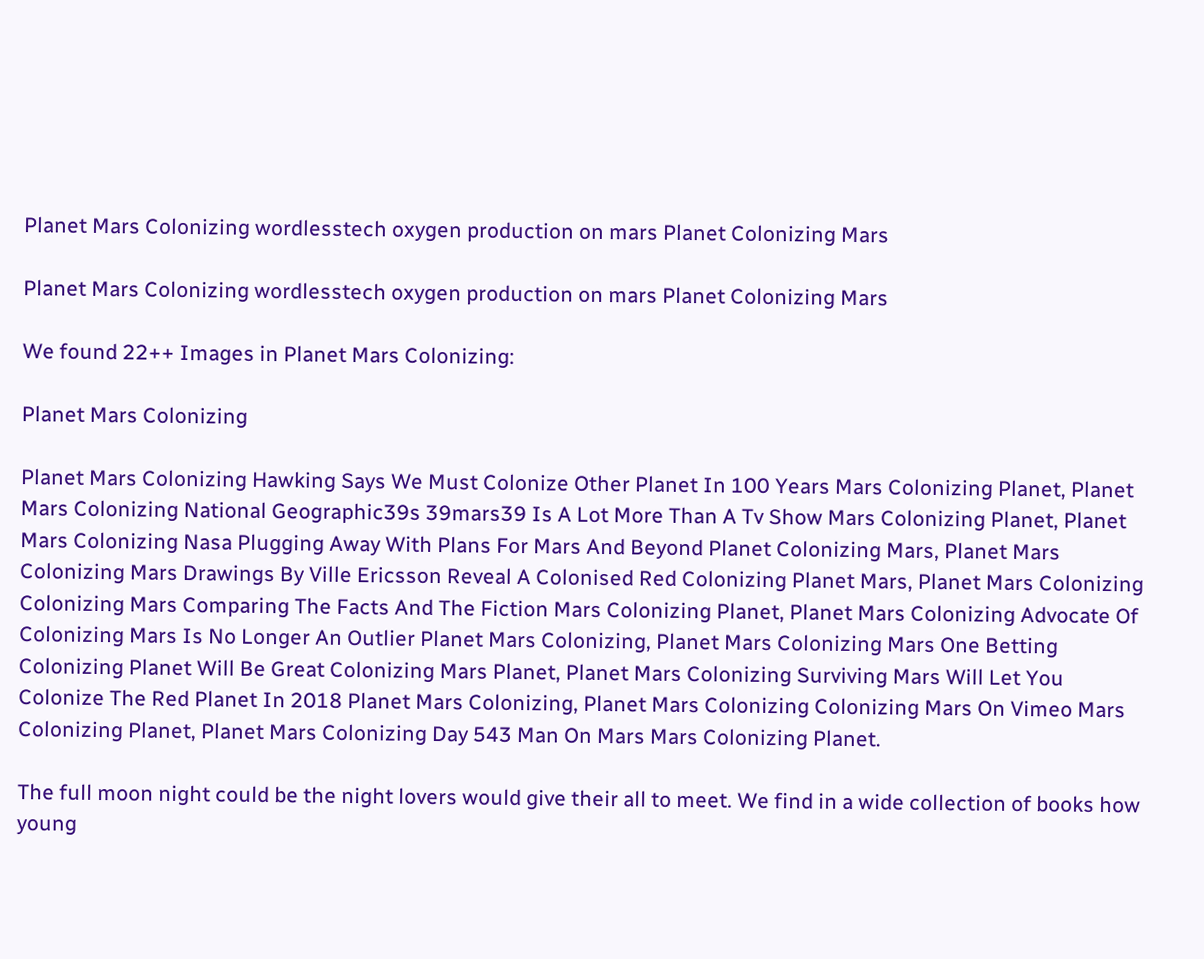Planet Mars Colonizing wordlesstech oxygen production on mars Planet Colonizing Mars

Planet Mars Colonizing wordlesstech oxygen production on mars Planet Colonizing Mars

We found 22++ Images in Planet Mars Colonizing:

Planet Mars Colonizing

Planet Mars Colonizing Hawking Says We Must Colonize Other Planet In 100 Years Mars Colonizing Planet, Planet Mars Colonizing National Geographic39s 39mars39 Is A Lot More Than A Tv Show Mars Colonizing Planet, Planet Mars Colonizing Nasa Plugging Away With Plans For Mars And Beyond Planet Colonizing Mars, Planet Mars Colonizing Mars Drawings By Ville Ericsson Reveal A Colonised Red Colonizing Planet Mars, Planet Mars Colonizing Colonizing Mars Comparing The Facts And The Fiction Mars Colonizing Planet, Planet Mars Colonizing Advocate Of Colonizing Mars Is No Longer An Outlier Planet Mars Colonizing, Planet Mars Colonizing Mars One Betting Colonizing Planet Will Be Great Colonizing Mars Planet, Planet Mars Colonizing Surviving Mars Will Let You Colonize The Red Planet In 2018 Planet Mars Colonizing, Planet Mars Colonizing Colonizing Mars On Vimeo Mars Colonizing Planet, Planet Mars Colonizing Day 543 Man On Mars Mars Colonizing Planet.

The full moon night could be the night lovers would give their all to meet. We find in a wide collection of books how young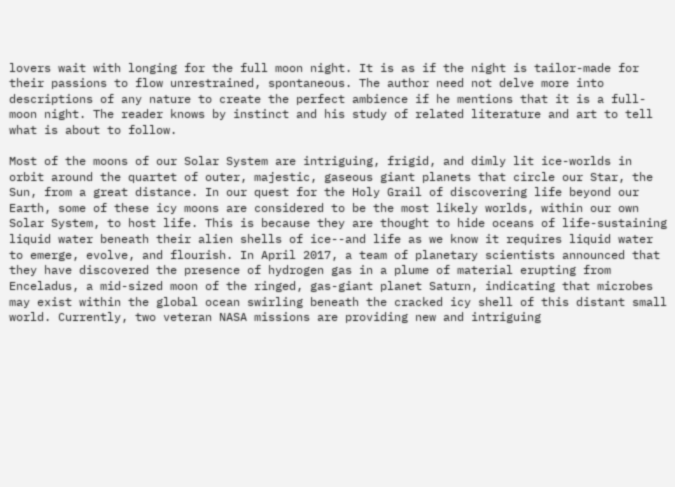lovers wait with longing for the full moon night. It is as if the night is tailor-made for their passions to flow unrestrained, spontaneous. The author need not delve more into descriptions of any nature to create the perfect ambience if he mentions that it is a full-moon night. The reader knows by instinct and his study of related literature and art to tell what is about to follow.

Most of the moons of our Solar System are intriguing, frigid, and dimly lit ice-worlds in orbit around the quartet of outer, majestic, gaseous giant planets that circle our Star, the Sun, from a great distance. In our quest for the Holy Grail of discovering life beyond our Earth, some of these icy moons are considered to be the most likely worlds, within our own Solar System, to host life. This is because they are thought to hide oceans of life-sustaining liquid water beneath their alien shells of ice--and life as we know it requires liquid water to emerge, evolve, and flourish. In April 2017, a team of planetary scientists announced that they have discovered the presence of hydrogen gas in a plume of material erupting from Enceladus, a mid-sized moon of the ringed, gas-giant planet Saturn, indicating that microbes may exist within the global ocean swirling beneath the cracked icy shell of this distant small world. Currently, two veteran NASA missions are providing new and intriguing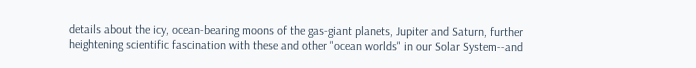details about the icy, ocean-bearing moons of the gas-giant planets, Jupiter and Saturn, further heightening scientific fascination with these and other "ocean worlds" in our Solar System--and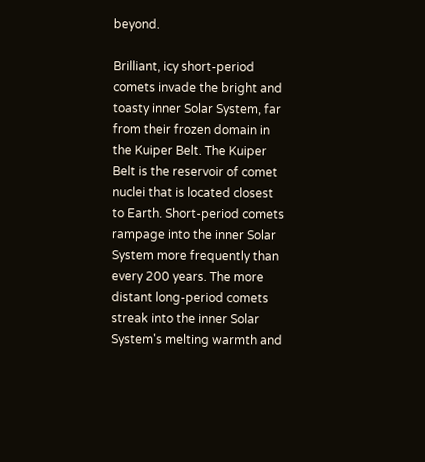beyond.

Brilliant, icy short-period comets invade the bright and toasty inner Solar System, far from their frozen domain in the Kuiper Belt. The Kuiper Belt is the reservoir of comet nuclei that is located closest to Earth. Short-period comets rampage into the inner Solar System more frequently than every 200 years. The more distant long-period comets streak into the inner Solar System's melting warmth and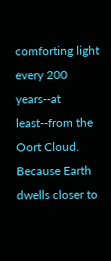comforting light every 200 years--at least--from the Oort Cloud. Because Earth dwells closer to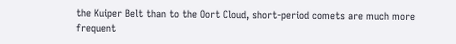the Kuiper Belt than to the Oort Cloud, short-period comets are much more frequent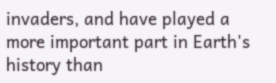invaders, and have played a more important part in Earth's history than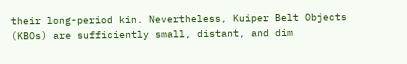their long-period kin. Nevertheless, Kuiper Belt Objects (KBOs) are sufficiently small, distant, and dim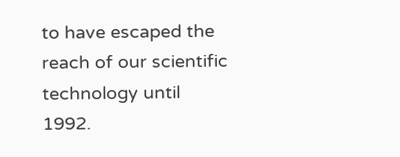to have escaped the reach of our scientific technology until 1992.